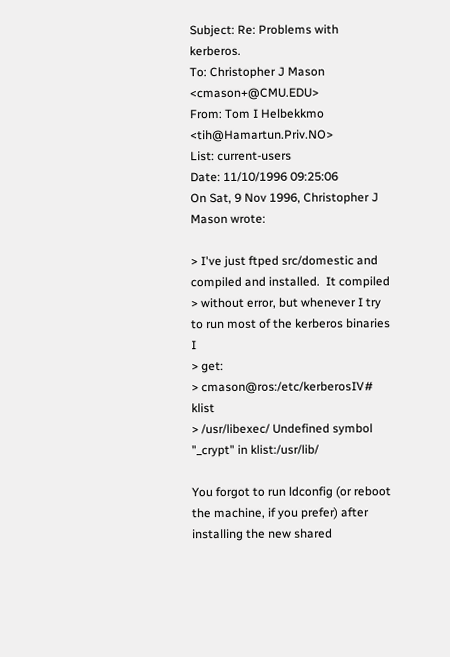Subject: Re: Problems with kerberos.
To: Christopher J Mason <cmason+@CMU.EDU>
From: Tom I Helbekkmo <tih@Hamartun.Priv.NO>
List: current-users
Date: 11/10/1996 09:25:06
On Sat, 9 Nov 1996, Christopher J Mason wrote:

> I've just ftped src/domestic and compiled and installed.  It compiled
> without error, but whenever I try to run most of the kerberos binaries I
> get:
> cmason@ros:/etc/kerberosIV# klist
> /usr/libexec/ Undefined symbol "_crypt" in klist:/usr/lib/

You forgot to run ldconfig (or reboot the machine, if you prefer) after
installing the new shared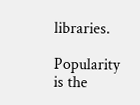libraries.

Popularity is the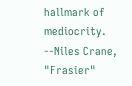hallmark of mediocrity.  --Niles Crane, "Frasier"